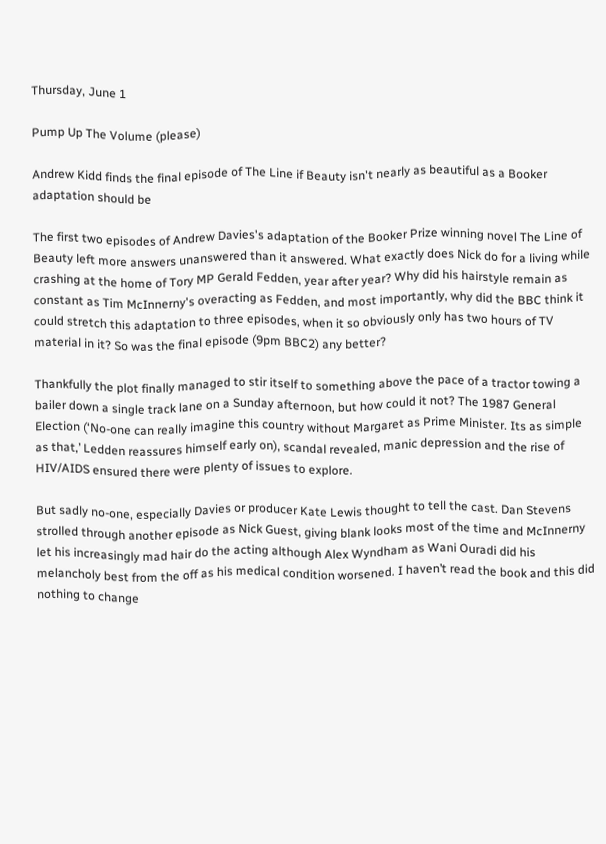Thursday, June 1

Pump Up The Volume (please)

Andrew Kidd finds the final episode of The Line if Beauty isn't nearly as beautiful as a Booker adaptation should be

The first two episodes of Andrew Davies's adaptation of the Booker Prize winning novel The Line of Beauty left more answers unanswered than it answered. What exactly does Nick do for a living while crashing at the home of Tory MP Gerald Fedden, year after year? Why did his hairstyle remain as constant as Tim McInnerny's overacting as Fedden, and most importantly, why did the BBC think it could stretch this adaptation to three episodes, when it so obviously only has two hours of TV material in it? So was the final episode (9pm BBC2) any better?

Thankfully the plot finally managed to stir itself to something above the pace of a tractor towing a bailer down a single track lane on a Sunday afternoon, but how could it not? The 1987 General Election (‘No-one can really imagine this country without Margaret as Prime Minister. Its as simple as that,’ Ledden reassures himself early on), scandal revealed, manic depression and the rise of HIV/AIDS ensured there were plenty of issues to explore.

But sadly no-one, especially Davies or producer Kate Lewis thought to tell the cast. Dan Stevens strolled through another episode as Nick Guest, giving blank looks most of the time and McInnerny let his increasingly mad hair do the acting although Alex Wyndham as Wani Ouradi did his melancholy best from the off as his medical condition worsened. I haven’t read the book and this did nothing to change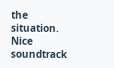the situation. Nice soundtrack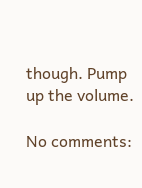though. Pump up the volume.

No comments: